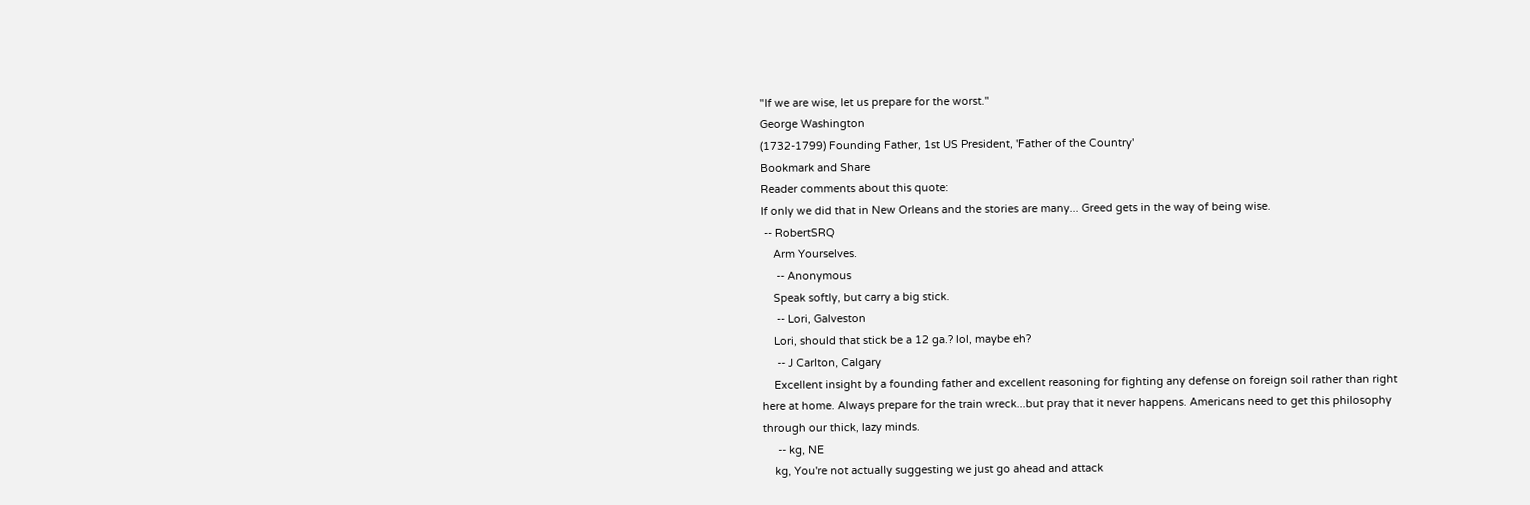"If we are wise, let us prepare for the worst."
George Washington
(1732-1799) Founding Father, 1st US President, 'Father of the Country'
Bookmark and Share
Reader comments about this quote:
If only we did that in New Orleans and the stories are many... Greed gets in the way of being wise.
 -- RobertSRQ
    Arm Yourselves.
     -- Anonymous
    Speak softly, but carry a big stick.
     -- Lori, Galveston
    Lori, should that stick be a 12 ga.? lol, maybe eh?
     -- J Carlton, Calgary
    Excellent insight by a founding father and excellent reasoning for fighting any defense on foreign soil rather than right here at home. Always prepare for the train wreck...but pray that it never happens. Americans need to get this philosophy through our thick, lazy minds.
     -- kg, NE
    kg, You're not actually suggesting we just go ahead and attack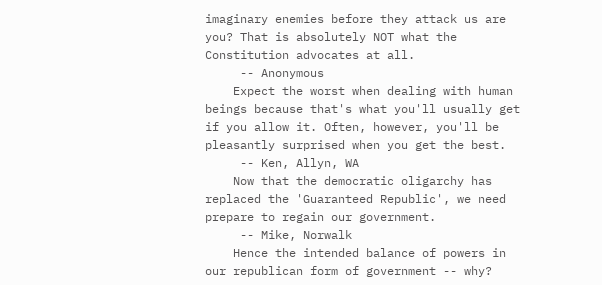imaginary enemies before they attack us are you? That is absolutely NOT what the Constitution advocates at all.
     -- Anonymous
    Expect the worst when dealing with human beings because that's what you'll usually get if you allow it. Often, however, you'll be pleasantly surprised when you get the best.
     -- Ken, Allyn, WA
    Now that the democratic oligarchy has replaced the 'Guaranteed Republic', we need prepare to regain our government.
     -- Mike, Norwalk
    Hence the intended balance of powers in our republican form of government -- why?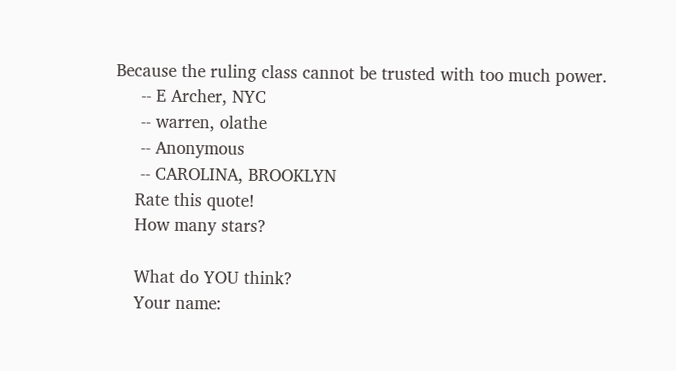Because the ruling class cannot be trusted with too much power.
     -- E Archer, NYC
     -- warren, olathe
     -- Anonymous
     -- CAROLINA, BROOKLYN
    Rate this quote!
    How many stars?

    What do YOU think?
    Your name: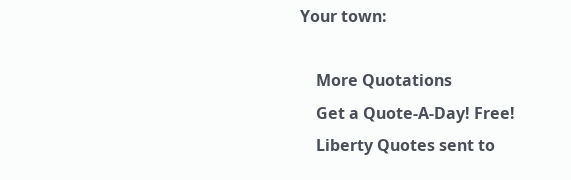Your town:

    More Quotations
    Get a Quote-A-Day! Free!
    Liberty Quotes sent to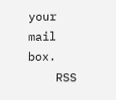your mail box.
    RSS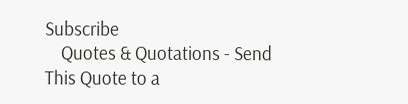Subscribe
    Quotes & Quotations - Send This Quote to a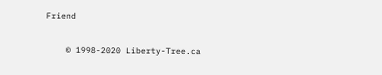Friend

    © 1998-2020 Liberty-Tree.ca